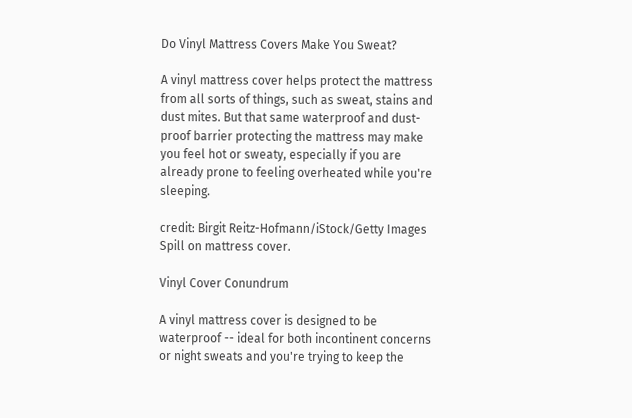Do Vinyl Mattress Covers Make You Sweat?

A vinyl mattress cover helps protect the mattress from all sorts of things, such as sweat, stains and dust mites. But that same waterproof and dust-proof barrier protecting the mattress may make you feel hot or sweaty, especially if you are already prone to feeling overheated while you're sleeping.

credit: Birgit Reitz-Hofmann/iStock/Getty Images
Spill on mattress cover.

Vinyl Cover Conundrum

A vinyl mattress cover is designed to be waterproof -- ideal for both incontinent concerns or night sweats and you're trying to keep the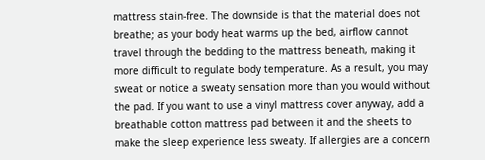mattress stain-free. The downside is that the material does not breathe; as your body heat warms up the bed, airflow cannot travel through the bedding to the mattress beneath, making it more difficult to regulate body temperature. As a result, you may sweat or notice a sweaty sensation more than you would without the pad. If you want to use a vinyl mattress cover anyway, add a breathable cotton mattress pad between it and the sheets to make the sleep experience less sweaty. If allergies are a concern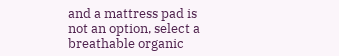and a mattress pad is not an option, select a breathable organic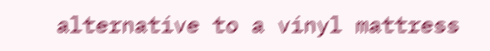alternative to a vinyl mattress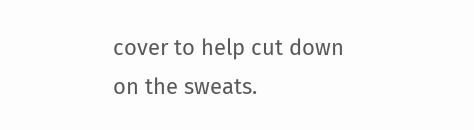cover to help cut down on the sweats.